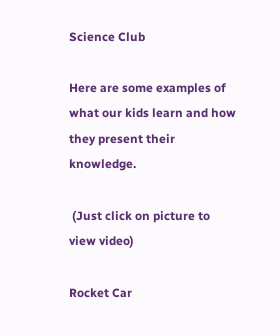Science Club

Here are some examples of what our kids learn and how they present their knowledge.

 (Just click on picture to view video)

Rocket Car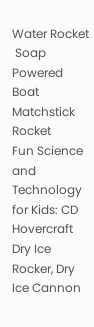Water Rocket
 Soap Powered Boat
Matchstick Rocket
Fun Science and Technology for Kids: CD Hovercraft
Dry Ice Rocker, Dry Ice Cannon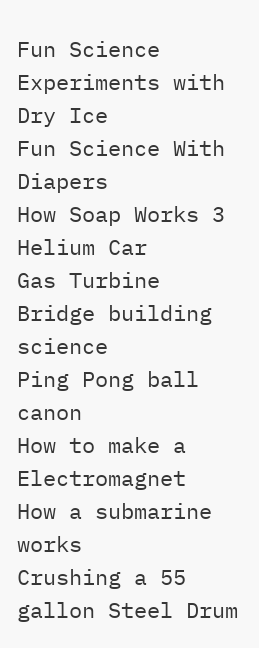Fun Science Experiments with Dry Ice
Fun Science With Diapers
How Soap Works 3
Helium Car
Gas Turbine
Bridge building science
Ping Pong ball canon
How to make a Electromagnet
How a submarine works
Crushing a 55 gallon Steel Drum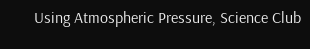Using Atmospheric Pressure, Science Club